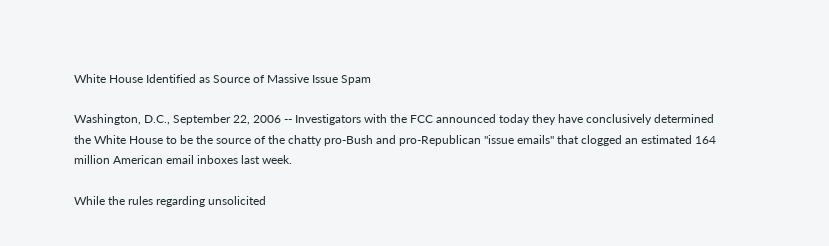White House Identified as Source of Massive Issue Spam

Washington, D.C., September 22, 2006 -- Investigators with the FCC announced today they have conclusively determined the White House to be the source of the chatty pro-Bush and pro-Republican "issue emails" that clogged an estimated 164 million American email inboxes last week.

While the rules regarding unsolicited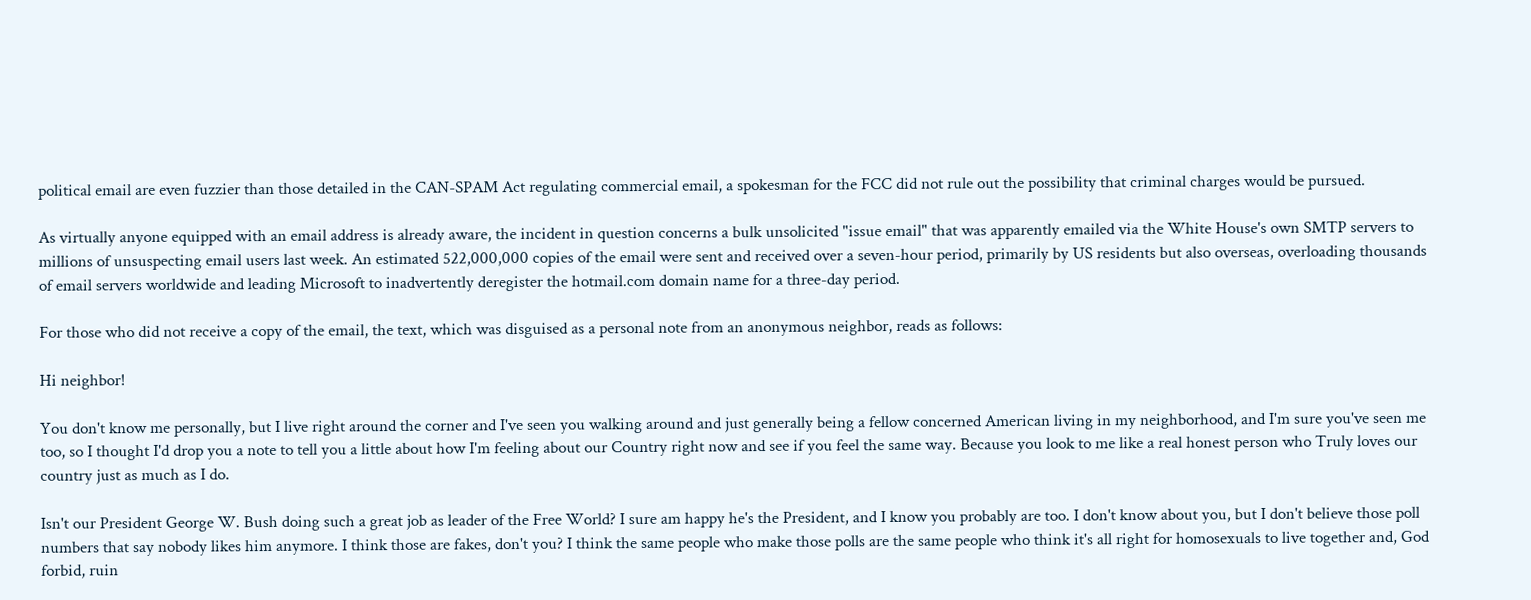political email are even fuzzier than those detailed in the CAN-SPAM Act regulating commercial email, a spokesman for the FCC did not rule out the possibility that criminal charges would be pursued.

As virtually anyone equipped with an email address is already aware, the incident in question concerns a bulk unsolicited "issue email" that was apparently emailed via the White House's own SMTP servers to millions of unsuspecting email users last week. An estimated 522,000,000 copies of the email were sent and received over a seven-hour period, primarily by US residents but also overseas, overloading thousands of email servers worldwide and leading Microsoft to inadvertently deregister the hotmail.com domain name for a three-day period.

For those who did not receive a copy of the email, the text, which was disguised as a personal note from an anonymous neighbor, reads as follows:

Hi neighbor!

You don't know me personally, but I live right around the corner and I've seen you walking around and just generally being a fellow concerned American living in my neighborhood, and I'm sure you've seen me too, so I thought I'd drop you a note to tell you a little about how I'm feeling about our Country right now and see if you feel the same way. Because you look to me like a real honest person who Truly loves our country just as much as I do.

Isn't our President George W. Bush doing such a great job as leader of the Free World? I sure am happy he's the President, and I know you probably are too. I don't know about you, but I don't believe those poll numbers that say nobody likes him anymore. I think those are fakes, don't you? I think the same people who make those polls are the same people who think it's all right for homosexuals to live together and, God forbid, ruin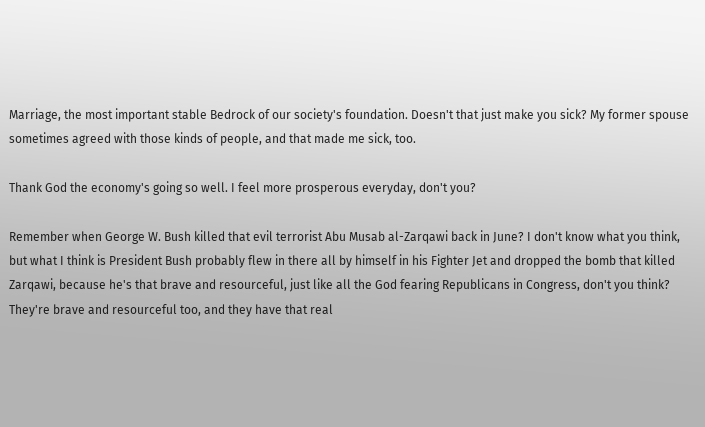Marriage, the most important stable Bedrock of our society's foundation. Doesn't that just make you sick? My former spouse sometimes agreed with those kinds of people, and that made me sick, too.

Thank God the economy's going so well. I feel more prosperous everyday, don't you?

Remember when George W. Bush killed that evil terrorist Abu Musab al-Zarqawi back in June? I don't know what you think, but what I think is President Bush probably flew in there all by himself in his Fighter Jet and dropped the bomb that killed Zarqawi, because he's that brave and resourceful, just like all the God fearing Republicans in Congress, don't you think? They're brave and resourceful too, and they have that real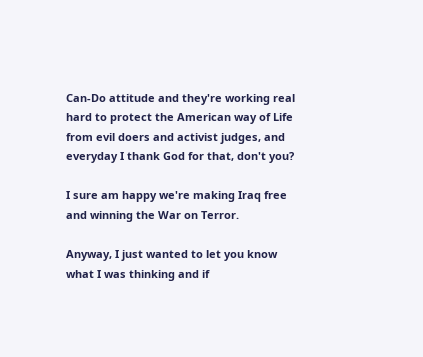Can-Do attitude and they're working real hard to protect the American way of Life from evil doers and activist judges, and everyday I thank God for that, don't you?

I sure am happy we're making Iraq free and winning the War on Terror.

Anyway, I just wanted to let you know what I was thinking and if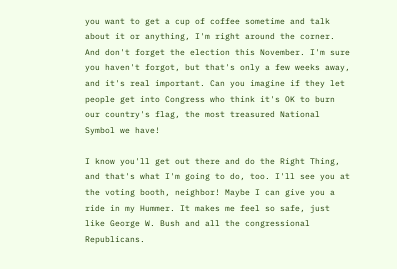you want to get a cup of coffee sometime and talk about it or anything, I'm right around the corner. And don't forget the election this November. I'm sure you haven't forgot, but that's only a few weeks away, and it's real important. Can you imagine if they let people get into Congress who think it's OK to burn our country's flag, the most treasured National Symbol we have!

I know you'll get out there and do the Right Thing, and that's what I'm going to do, too. I'll see you at the voting booth, neighbor! Maybe I can give you a ride in my Hummer. It makes me feel so safe, just like George W. Bush and all the congressional Republicans.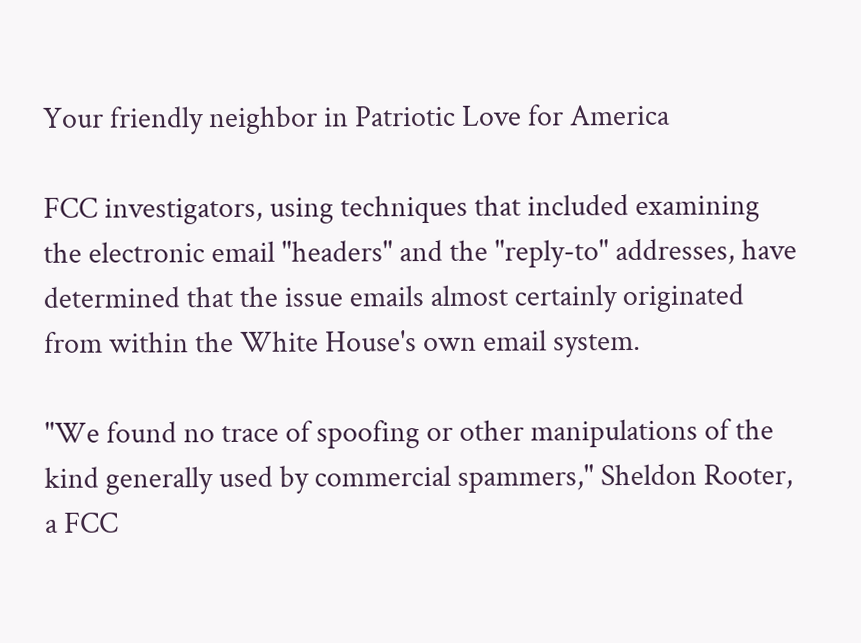Your friendly neighbor in Patriotic Love for America

FCC investigators, using techniques that included examining the electronic email "headers" and the "reply-to" addresses, have determined that the issue emails almost certainly originated from within the White House's own email system.

"We found no trace of spoofing or other manipulations of the kind generally used by commercial spammers," Sheldon Rooter, a FCC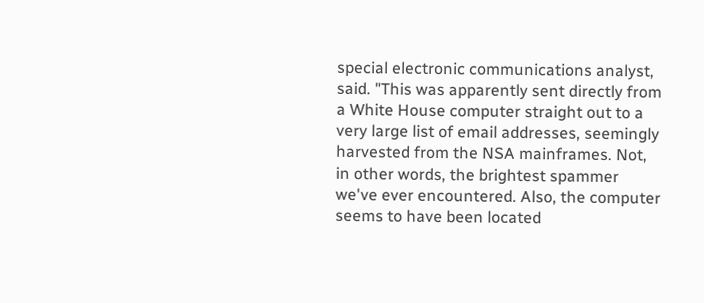special electronic communications analyst, said. "This was apparently sent directly from a White House computer straight out to a very large list of email addresses, seemingly harvested from the NSA mainframes. Not, in other words, the brightest spammer we've ever encountered. Also, the computer seems to have been located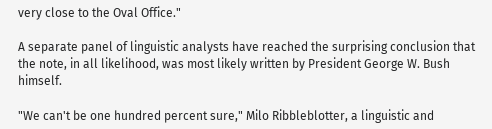very close to the Oval Office."

A separate panel of linguistic analysts have reached the surprising conclusion that the note, in all likelihood, was most likely written by President George W. Bush himself.

"We can't be one hundred percent sure," Milo Ribbleblotter, a linguistic and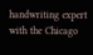handwriting expert with the Chicago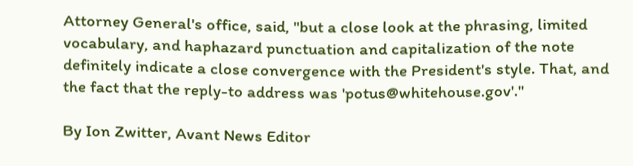Attorney General's office, said, "but a close look at the phrasing, limited vocabulary, and haphazard punctuation and capitalization of the note definitely indicate a close convergence with the President's style. That, and the fact that the reply-to address was 'potus@whitehouse.gov'."

By Ion Zwitter, Avant News Editor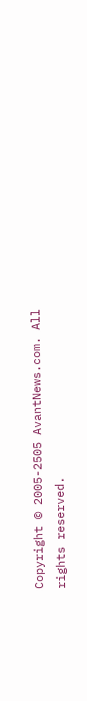Copyright © 2005-2505 AvantNews.com. All rights reserved.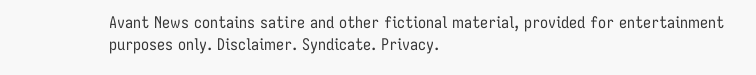Avant News contains satire and other fictional material, provided for entertainment purposes only. Disclaimer. Syndicate. Privacy.